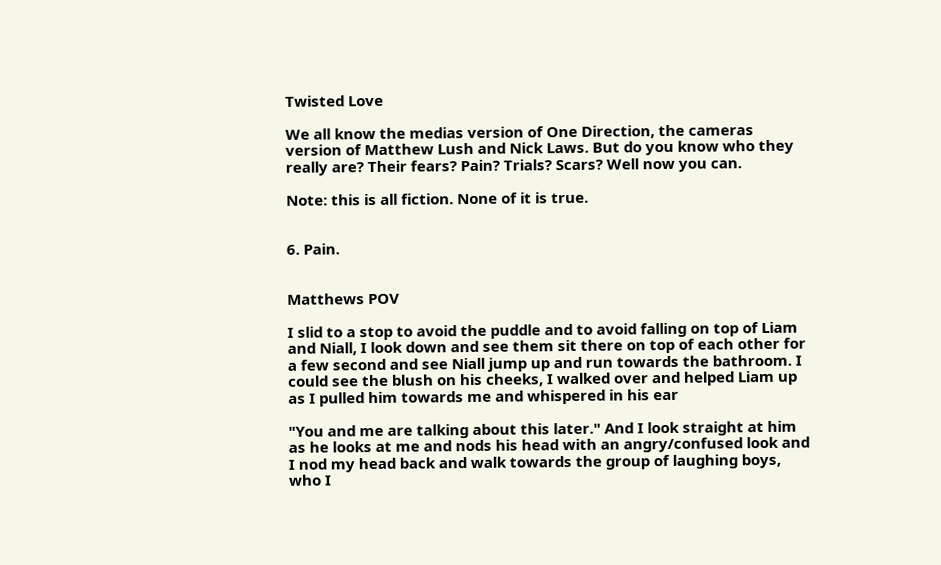Twisted Love

We all know the medias version of One Direction, the cameras version of Matthew Lush and Nick Laws. But do you know who they really are? Their fears? Pain? Trials? Scars? Well now you can.

Note: this is all fiction. None of it is true.


6. Pain.


Matthews POV

I slid to a stop to avoid the puddle and to avoid falling on top of Liam and Niall, I look down and see them sit there on top of each other for a few second and see Niall jump up and run towards the bathroom. I could see the blush on his cheeks, I walked over and helped Liam up as I pulled him towards me and whispered in his ear

"You and me are talking about this later." And I look straight at him as he looks at me and nods his head with an angry/confused look and I nod my head back and walk towards the group of laughing boys, who I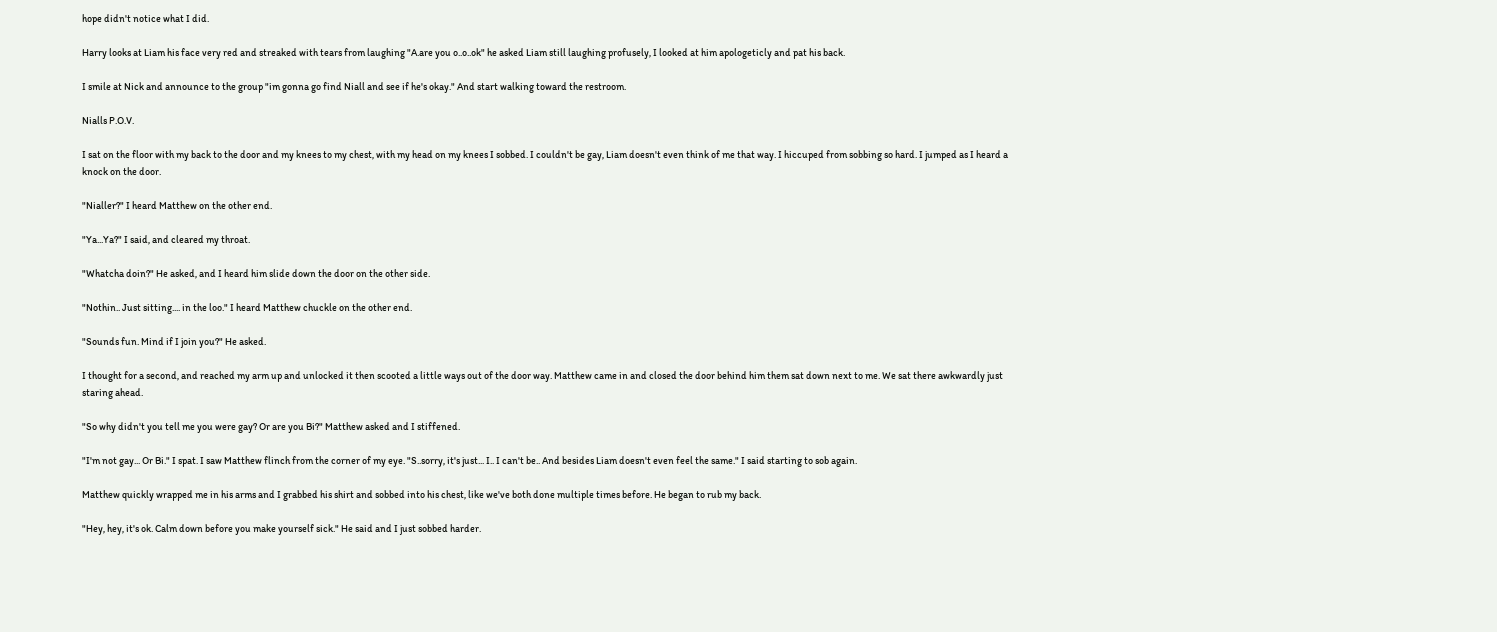hope didn't notice what I did.

Harry looks at Liam his face very red and streaked with tears from laughing "A.are you o..o..ok" he asked Liam still laughing profusely, I looked at him apologeticly and pat his back.

I smile at Nick and announce to the group "im gonna go find Niall and see if he's okay." And start walking toward the restroom.

Nialls P.O.V.

I sat on the floor with my back to the door and my knees to my chest, with my head on my knees I sobbed. I couldn't be gay, Liam doesn't even think of me that way. I hiccuped from sobbing so hard. I jumped as I heard a knock on the door.

"Nialler?" I heard Matthew on the other end.

"Ya...Ya?" I said, and cleared my throat.

"Whatcha doin?" He asked, and I heard him slide down the door on the other side.

"Nothin.. Just sitting.... in the loo." I heard Matthew chuckle on the other end.

"Sounds fun. Mind if I join you?" He asked.

I thought for a second, and reached my arm up and unlocked it then scooted a little ways out of the door way. Matthew came in and closed the door behind him them sat down next to me. We sat there awkwardly just staring ahead.

"So why didn't you tell me you were gay? Or are you Bi?" Matthew asked and I stiffened.

"I'm not gay... Or Bi." I spat. I saw Matthew flinch from the corner of my eye. "S..sorry, it's just... I.. I can't be.. And besides Liam doesn't even feel the same." I said starting to sob again.

Matthew quickly wrapped me in his arms and I grabbed his shirt and sobbed into his chest, like we've both done multiple times before. He began to rub my back.

"Hey, hey, it's ok. Calm down before you make yourself sick." He said and I just sobbed harder.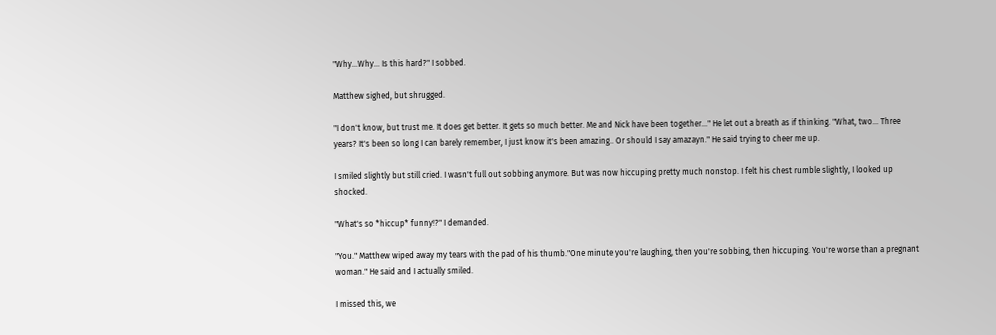"Why...Why... Is this hard?" I sobbed.

Matthew sighed, but shrugged.

"I don't know, but trust me. It does get better. It gets so much better. Me and Nick have been together..." He let out a breath as if thinking. "What, two... Three years? It's been so long I can barely remember, I just know it's been amazing.. Or should I say amazayn." He said trying to cheer me up.

I smiled slightly but still cried. I wasn't full out sobbing anymore. But was now hiccuping pretty much nonstop. I felt his chest rumble slightly, I looked up shocked.

"What's so *hiccup* funny!?" I demanded.

"You." Matthew wiped away my tears with the pad of his thumb."One minute you're laughing, then you're sobbing, then hiccuping. You're worse than a pregnant woman." He said and I actually smiled.

I missed this, we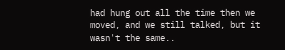had hung out all the time then we moved, and we still talked, but it wasn't the same..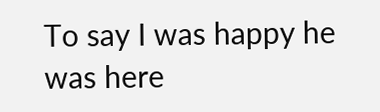To say I was happy he was here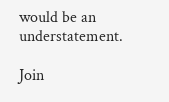would be an understatement.

Join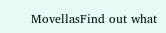MovellasFind out what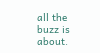all the buzz is about.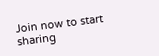Join now to start sharing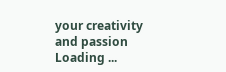your creativity and passion
Loading ...